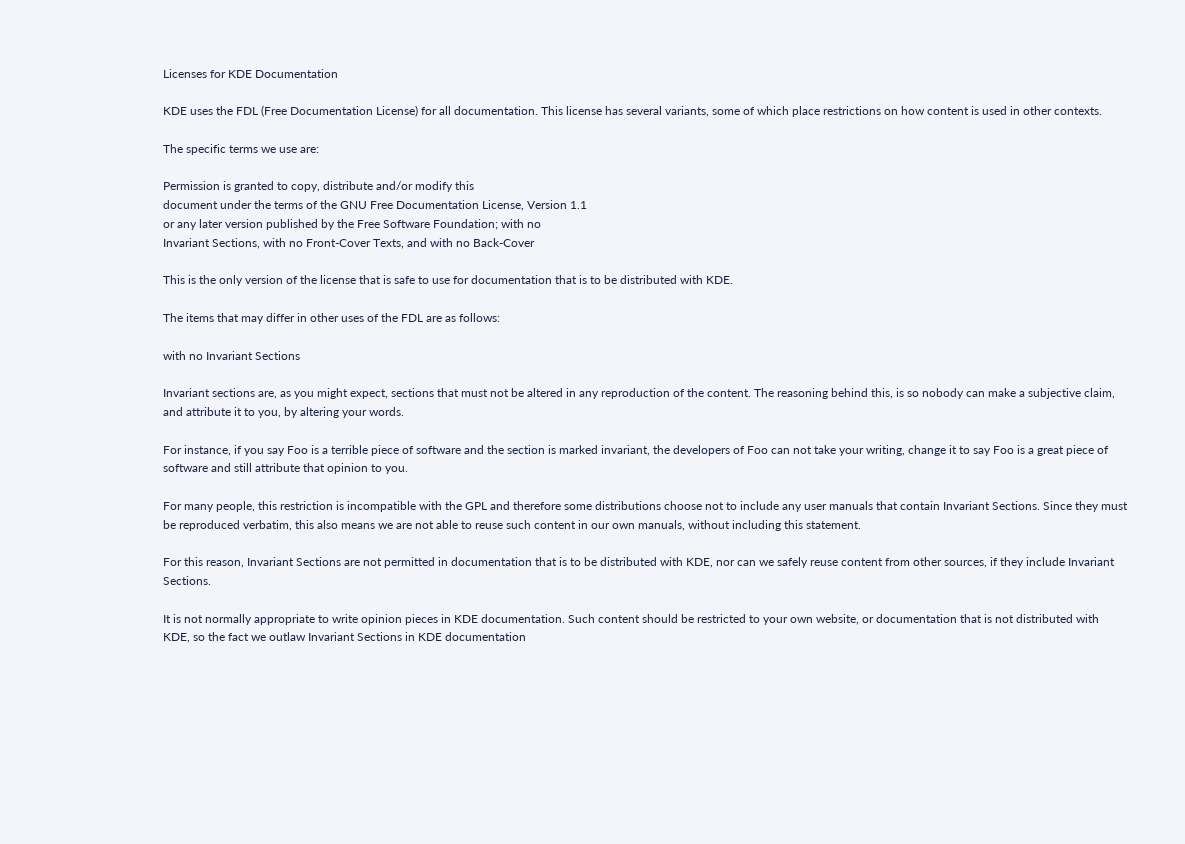Licenses for KDE Documentation

KDE uses the FDL (Free Documentation License) for all documentation. This license has several variants, some of which place restrictions on how content is used in other contexts.

The specific terms we use are:

Permission is granted to copy, distribute and/or modify this
document under the terms of the GNU Free Documentation License, Version 1.1
or any later version published by the Free Software Foundation; with no
Invariant Sections, with no Front-Cover Texts, and with no Back-Cover

This is the only version of the license that is safe to use for documentation that is to be distributed with KDE.

The items that may differ in other uses of the FDL are as follows:

with no Invariant Sections

Invariant sections are, as you might expect, sections that must not be altered in any reproduction of the content. The reasoning behind this, is so nobody can make a subjective claim, and attribute it to you, by altering your words.

For instance, if you say Foo is a terrible piece of software and the section is marked invariant, the developers of Foo can not take your writing, change it to say Foo is a great piece of software and still attribute that opinion to you.

For many people, this restriction is incompatible with the GPL and therefore some distributions choose not to include any user manuals that contain Invariant Sections. Since they must be reproduced verbatim, this also means we are not able to reuse such content in our own manuals, without including this statement.

For this reason, Invariant Sections are not permitted in documentation that is to be distributed with KDE, nor can we safely reuse content from other sources, if they include Invariant Sections.

It is not normally appropriate to write opinion pieces in KDE documentation. Such content should be restricted to your own website, or documentation that is not distributed with KDE, so the fact we outlaw Invariant Sections in KDE documentation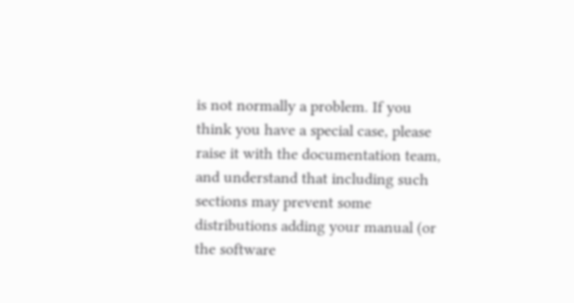is not normally a problem. If you think you have a special case, please raise it with the documentation team, and understand that including such sections may prevent some distributions adding your manual (or the software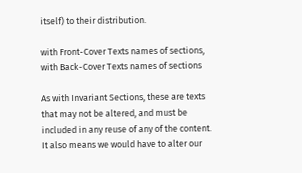itself) to their distribution.

with Front-Cover Texts names of sections, with Back-Cover Texts names of sections

As with Invariant Sections, these are texts that may not be altered, and must be included in any reuse of any of the content. It also means we would have to alter our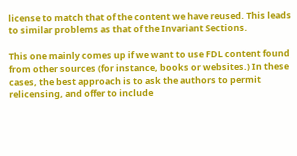license to match that of the content we have reused. This leads to similar problems as that of the Invariant Sections.

This one mainly comes up if we want to use FDL content found from other sources (for instance, books or websites.) In these cases, the best approach is to ask the authors to permit relicensing, and offer to include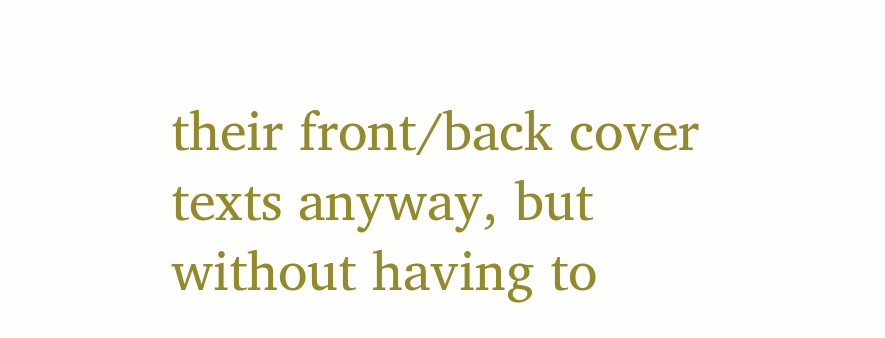their front/back cover texts anyway, but without having to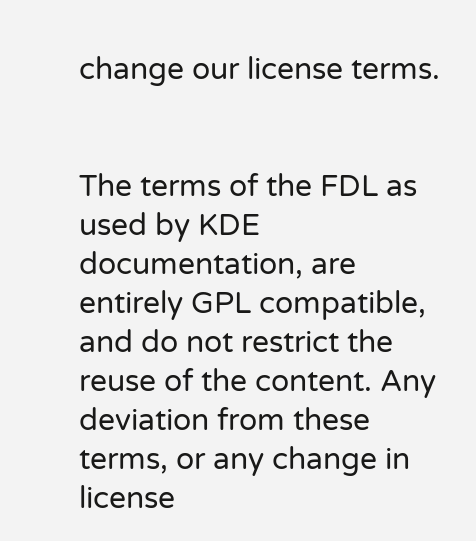change our license terms.


The terms of the FDL as used by KDE documentation, are entirely GPL compatible, and do not restrict the reuse of the content. Any deviation from these terms, or any change in license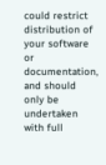could restrict distribution of your software or documentation, and should only be undertaken with full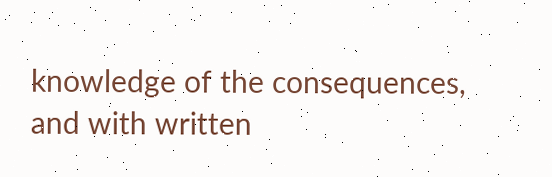knowledge of the consequences, and with written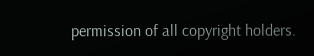permission of all copyright holders.